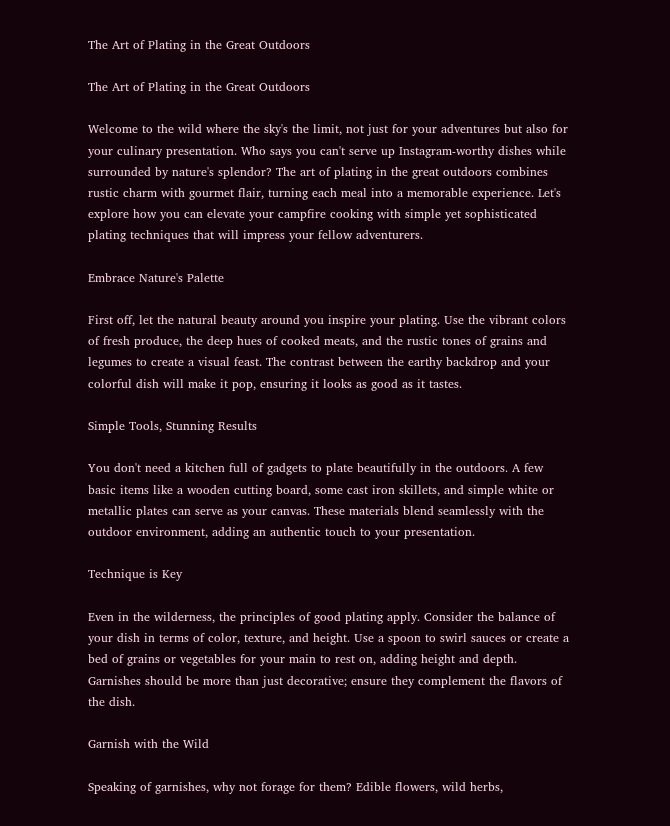The Art of Plating in the Great Outdoors

The Art of Plating in the Great Outdoors

Welcome to the wild where the sky's the limit, not just for your adventures but also for your culinary presentation. Who says you can't serve up Instagram-worthy dishes while surrounded by nature's splendor? The art of plating in the great outdoors combines rustic charm with gourmet flair, turning each meal into a memorable experience. Let's explore how you can elevate your campfire cooking with simple yet sophisticated plating techniques that will impress your fellow adventurers.

Embrace Nature's Palette

First off, let the natural beauty around you inspire your plating. Use the vibrant colors of fresh produce, the deep hues of cooked meats, and the rustic tones of grains and legumes to create a visual feast. The contrast between the earthy backdrop and your colorful dish will make it pop, ensuring it looks as good as it tastes.

Simple Tools, Stunning Results

You don't need a kitchen full of gadgets to plate beautifully in the outdoors. A few basic items like a wooden cutting board, some cast iron skillets, and simple white or metallic plates can serve as your canvas. These materials blend seamlessly with the outdoor environment, adding an authentic touch to your presentation.

Technique is Key

Even in the wilderness, the principles of good plating apply. Consider the balance of your dish in terms of color, texture, and height. Use a spoon to swirl sauces or create a bed of grains or vegetables for your main to rest on, adding height and depth. Garnishes should be more than just decorative; ensure they complement the flavors of the dish.

Garnish with the Wild

Speaking of garnishes, why not forage for them? Edible flowers, wild herbs,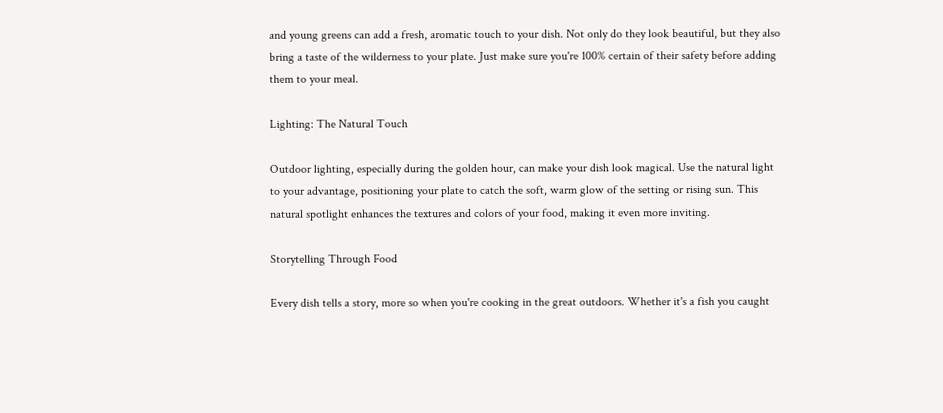and young greens can add a fresh, aromatic touch to your dish. Not only do they look beautiful, but they also bring a taste of the wilderness to your plate. Just make sure you're 100% certain of their safety before adding them to your meal.

Lighting: The Natural Touch

Outdoor lighting, especially during the golden hour, can make your dish look magical. Use the natural light to your advantage, positioning your plate to catch the soft, warm glow of the setting or rising sun. This natural spotlight enhances the textures and colors of your food, making it even more inviting.

Storytelling Through Food

Every dish tells a story, more so when you're cooking in the great outdoors. Whether it's a fish you caught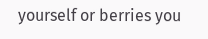yourself or berries you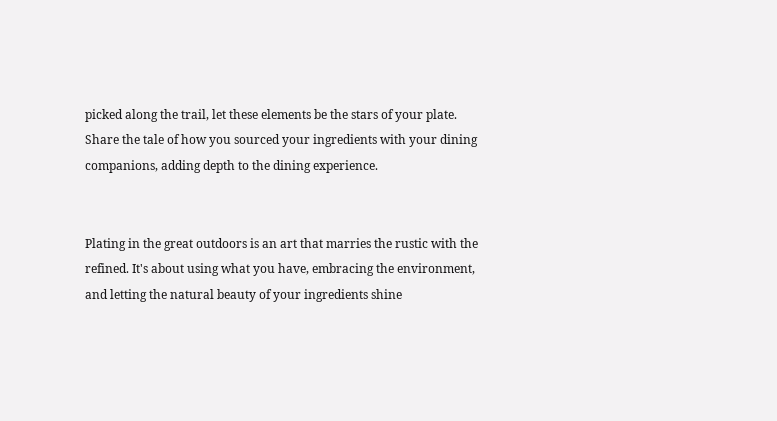picked along the trail, let these elements be the stars of your plate. Share the tale of how you sourced your ingredients with your dining companions, adding depth to the dining experience.


Plating in the great outdoors is an art that marries the rustic with the refined. It's about using what you have, embracing the environment, and letting the natural beauty of your ingredients shine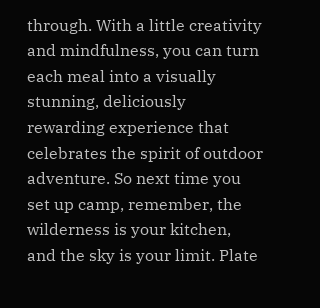through. With a little creativity and mindfulness, you can turn each meal into a visually stunning, deliciously rewarding experience that celebrates the spirit of outdoor adventure. So next time you set up camp, remember, the wilderness is your kitchen, and the sky is your limit. Plate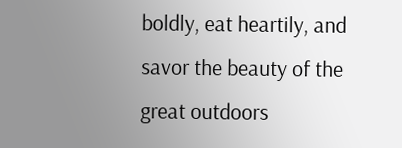boldly, eat heartily, and savor the beauty of the great outdoors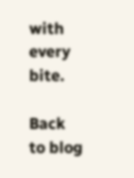with every bite.

Back to blog